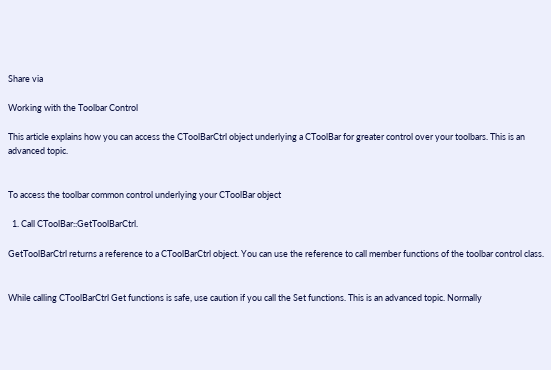Share via

Working with the Toolbar Control

This article explains how you can access the CToolBarCtrl object underlying a CToolBar for greater control over your toolbars. This is an advanced topic.


To access the toolbar common control underlying your CToolBar object

  1. Call CToolBar::GetToolBarCtrl.

GetToolBarCtrl returns a reference to a CToolBarCtrl object. You can use the reference to call member functions of the toolbar control class.


While calling CToolBarCtrl Get functions is safe, use caution if you call the Set functions. This is an advanced topic. Normally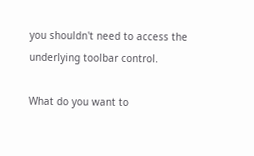you shouldn't need to access the underlying toolbar control.

What do you want to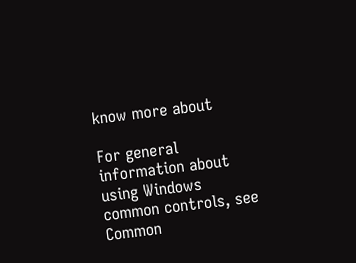know more about

For general information about using Windows common controls, see Common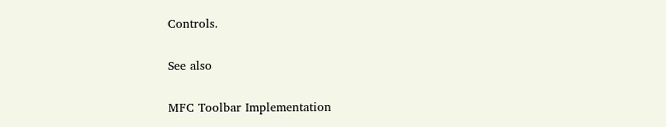Controls.

See also

MFC Toolbar Implementation